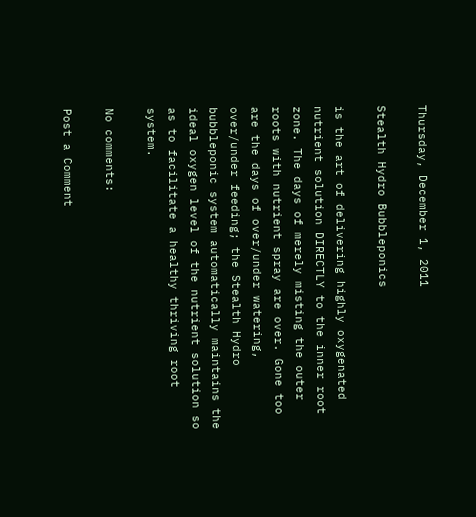Thursday, December 1, 2011

Stealth Hydro Bubbleponics

is the art of delivering highly oxygenated nutrient solution DIRECTLY to the inner root zone. The days of merely misting the outer roots with nutrient spray are over. Gone too are the days of over/under watering, over/under feeding; the Stealth Hydro bubbleponic system automatically maintains the ideal oxygen level of the nutrient solution so as to facilitate a healthy thriving root system.

No comments:

Post a Comment